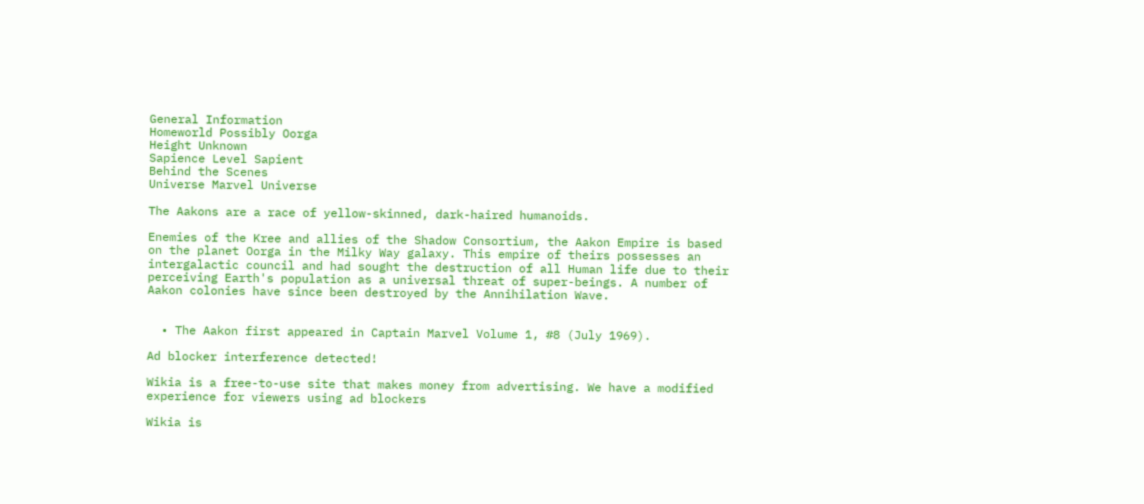General Information
Homeworld Possibly Oorga
Height Unknown
Sapience Level Sapient
Behind the Scenes
Universe Marvel Universe

The Aakons are a race of yellow-skinned, dark-haired humanoids.

Enemies of the Kree and allies of the Shadow Consortium, the Aakon Empire is based on the planet Oorga in the Milky Way galaxy. This empire of theirs possesses an intergalactic council and had sought the destruction of all Human life due to their perceiving Earth's population as a universal threat of super-beings. A number of Aakon colonies have since been destroyed by the Annihilation Wave.


  • The Aakon first appeared in Captain Marvel Volume 1, #8 (July 1969).

Ad blocker interference detected!

Wikia is a free-to-use site that makes money from advertising. We have a modified experience for viewers using ad blockers

Wikia is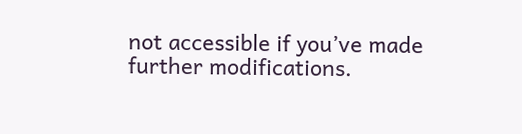not accessible if you’ve made further modifications.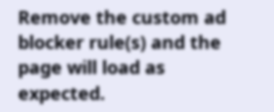Remove the custom ad blocker rule(s) and the page will load as expected.